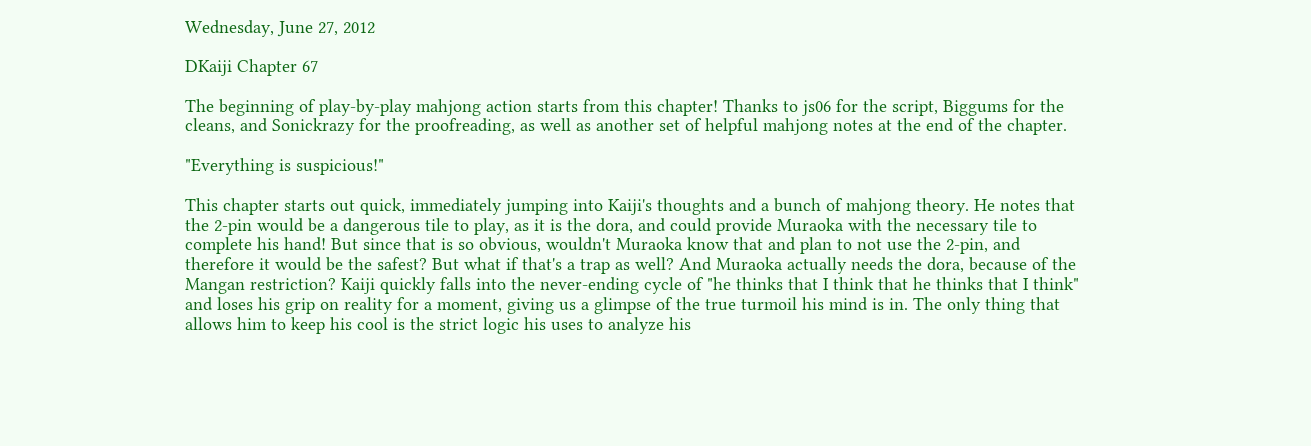Wednesday, June 27, 2012

DKaiji Chapter 67

The beginning of play-by-play mahjong action starts from this chapter! Thanks to js06 for the script, Biggums for the cleans, and Sonickrazy for the proofreading, as well as another set of helpful mahjong notes at the end of the chapter.

"Everything is suspicious!"

This chapter starts out quick, immediately jumping into Kaiji's thoughts and a bunch of mahjong theory. He notes that the 2-pin would be a dangerous tile to play, as it is the dora, and could provide Muraoka with the necessary tile to complete his hand! But since that is so obvious, wouldn't Muraoka know that and plan to not use the 2-pin, and therefore it would be the safest? But what if that's a trap as well? And Muraoka actually needs the dora, because of the Mangan restriction? Kaiji quickly falls into the never-ending cycle of "he thinks that I think that he thinks that I think" and loses his grip on reality for a moment, giving us a glimpse of the true turmoil his mind is in. The only thing that allows him to keep his cool is the strict logic his uses to analyze his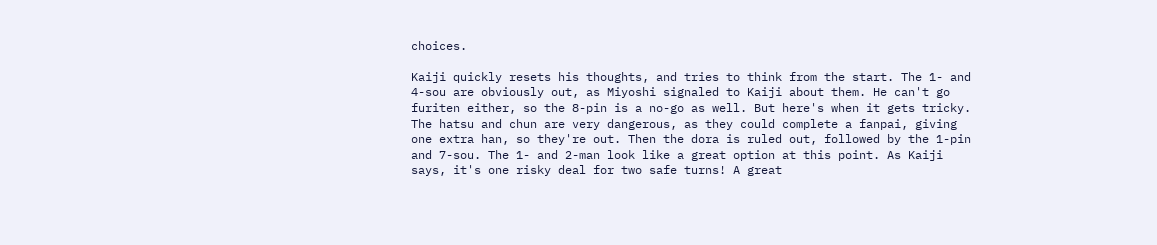choices.

Kaiji quickly resets his thoughts, and tries to think from the start. The 1- and 4-sou are obviously out, as Miyoshi signaled to Kaiji about them. He can't go furiten either, so the 8-pin is a no-go as well. But here's when it gets tricky. The hatsu and chun are very dangerous, as they could complete a fanpai, giving one extra han, so they're out. Then the dora is ruled out, followed by the 1-pin and 7-sou. The 1- and 2-man look like a great option at this point. As Kaiji says, it's one risky deal for two safe turns! A great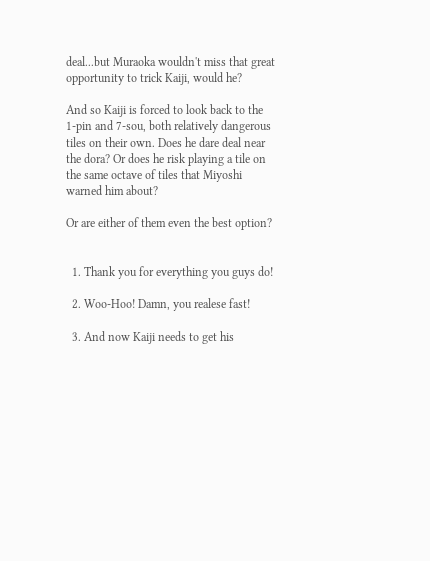deal...but Muraoka wouldn't miss that great opportunity to trick Kaiji, would he?

And so Kaiji is forced to look back to the 1-pin and 7-sou, both relatively dangerous tiles on their own. Does he dare deal near the dora? Or does he risk playing a tile on the same octave of tiles that Miyoshi warned him about?

Or are either of them even the best option?


  1. Thank you for everything you guys do!

  2. Woo-Hoo! Damn, you realese fast!

  3. And now Kaiji needs to get his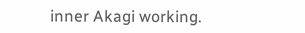inner Akagi working.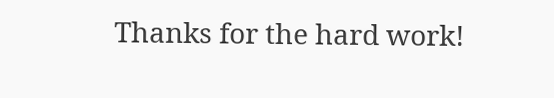Thanks for the hard work!